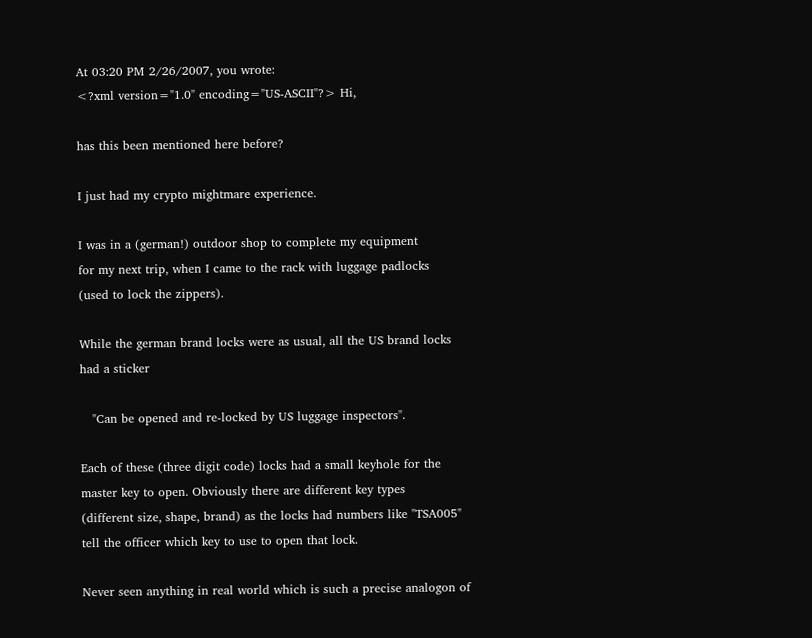At 03:20 PM 2/26/2007, you wrote:
<?xml version="1.0" encoding="US-ASCII"?> Hi,

has this been mentioned here before?

I just had my crypto mightmare experience.

I was in a (german!) outdoor shop to complete my equipment
for my next trip, when I came to the rack with luggage padlocks
(used to lock the zippers).

While the german brand locks were as usual, all the US brand locks
had a sticker

   "Can be opened and re-locked by US luggage inspectors".

Each of these (three digit code) locks had a small keyhole for the
master key to open. Obviously there are different key types
(different size, shape, brand) as the locks had numbers like "TSA005"
tell the officer which key to use to open that lock.

Never seen anything in real world which is such a precise analogon of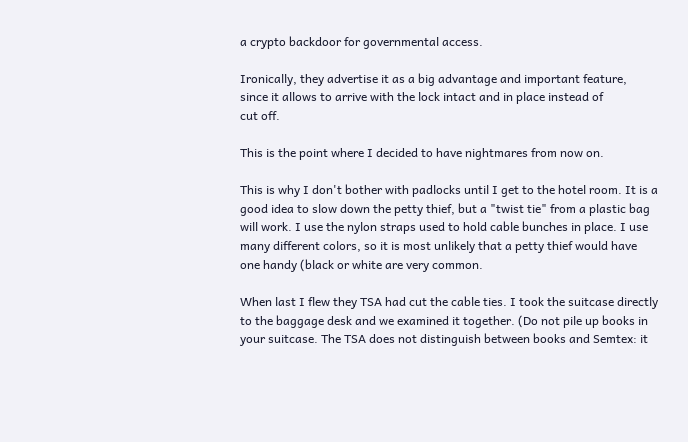a crypto backdoor for governmental access.

Ironically, they advertise it as a big advantage and important feature,
since it allows to arrive with the lock intact and in place instead of
cut off.

This is the point where I decided to have nightmares from now on.

This is why I don't bother with padlocks until I get to the hotel room. It is a good idea to slow down the petty thief, but a "twist tie" from a plastic bag will work. I use the nylon straps used to hold cable bunches in place. I use many different colors, so it is most unlikely that a petty thief would have one handy (black or white are very common.

When last I flew they TSA had cut the cable ties. I took the suitcase directly to the baggage desk and we examined it together. (Do not pile up books in your suitcase. The TSA does not distinguish between books and Semtex: it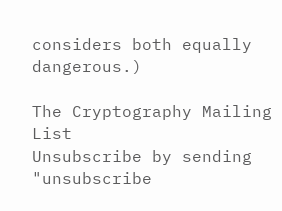considers both equally dangerous.)

The Cryptography Mailing List
Unsubscribe by sending "unsubscribe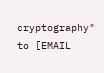cryptography" to [EMAIL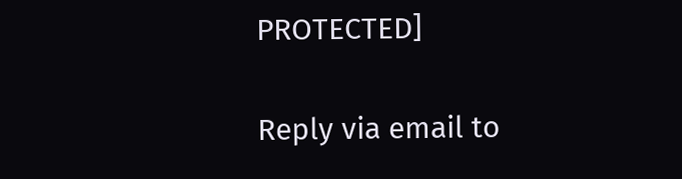PROTECTED]

Reply via email to